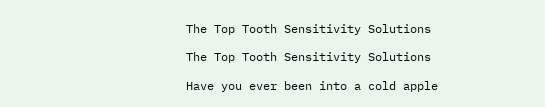The Top Tooth Sensitivity Solutions

The Top Tooth Sensitivity Solutions

Have you ever been into a cold apple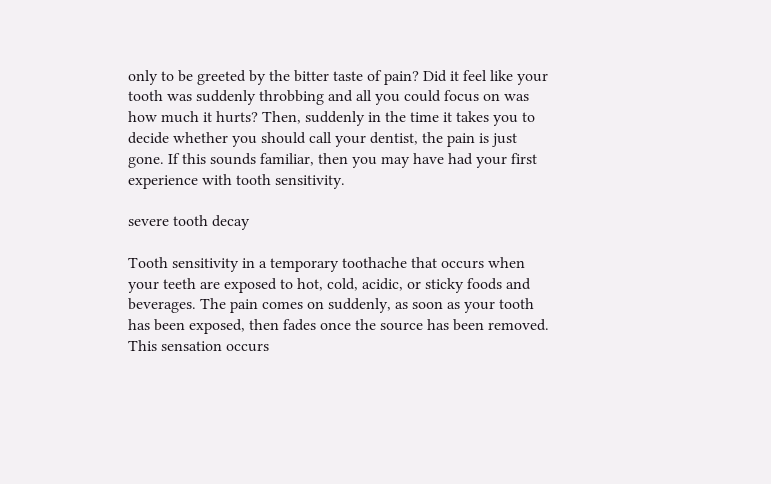only to be greeted by the bitter taste of pain? Did it feel like your tooth was suddenly throbbing and all you could focus on was how much it hurts? Then, suddenly in the time it takes you to decide whether you should call your dentist, the pain is just gone. If this sounds familiar, then you may have had your first experience with tooth sensitivity.

severe tooth decay

Tooth sensitivity in a temporary toothache that occurs when your teeth are exposed to hot, cold, acidic, or sticky foods and beverages. The pain comes on suddenly, as soon as your tooth has been exposed, then fades once the source has been removed. This sensation occurs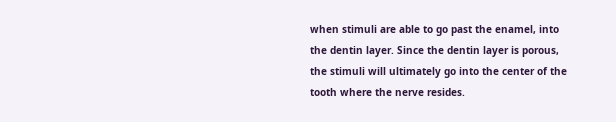when stimuli are able to go past the enamel, into the dentin layer. Since the dentin layer is porous, the stimuli will ultimately go into the center of the tooth where the nerve resides.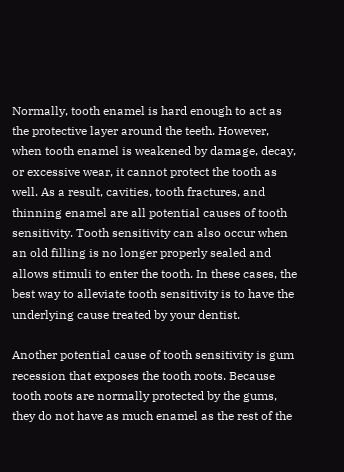Normally, tooth enamel is hard enough to act as the protective layer around the teeth. However, when tooth enamel is weakened by damage, decay, or excessive wear, it cannot protect the tooth as well. As a result, cavities, tooth fractures, and thinning enamel are all potential causes of tooth sensitivity. Tooth sensitivity can also occur when an old filling is no longer properly sealed and allows stimuli to enter the tooth. In these cases, the best way to alleviate tooth sensitivity is to have the underlying cause treated by your dentist.

Another potential cause of tooth sensitivity is gum recession that exposes the tooth roots. Because tooth roots are normally protected by the gums, they do not have as much enamel as the rest of the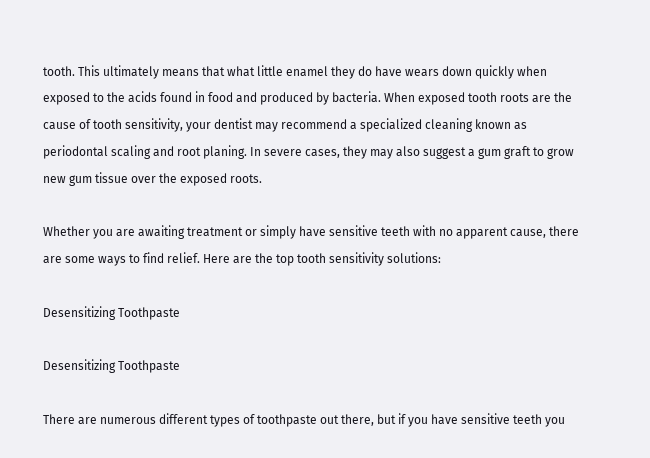tooth. This ultimately means that what little enamel they do have wears down quickly when exposed to the acids found in food and produced by bacteria. When exposed tooth roots are the cause of tooth sensitivity, your dentist may recommend a specialized cleaning known as periodontal scaling and root planing. In severe cases, they may also suggest a gum graft to grow new gum tissue over the exposed roots.

Whether you are awaiting treatment or simply have sensitive teeth with no apparent cause, there are some ways to find relief. Here are the top tooth sensitivity solutions:

Desensitizing Toothpaste

Desensitizing Toothpaste

There are numerous different types of toothpaste out there, but if you have sensitive teeth you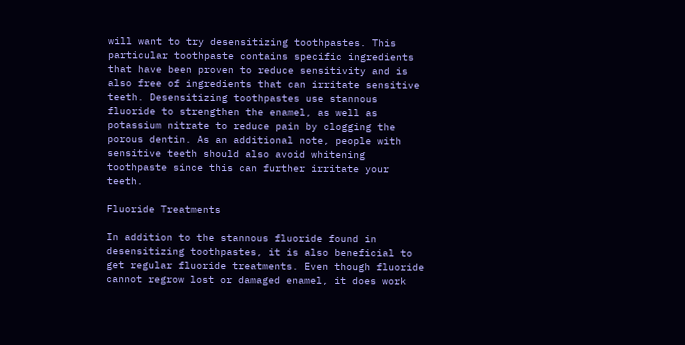will want to try desensitizing toothpastes. This particular toothpaste contains specific ingredients that have been proven to reduce sensitivity and is also free of ingredients that can irritate sensitive teeth. Desensitizing toothpastes use stannous fluoride to strengthen the enamel, as well as potassium nitrate to reduce pain by clogging the porous dentin. As an additional note, people with sensitive teeth should also avoid whitening toothpaste since this can further irritate your teeth.

Fluoride Treatments

In addition to the stannous fluoride found in desensitizing toothpastes, it is also beneficial to get regular fluoride treatments. Even though fluoride cannot regrow lost or damaged enamel, it does work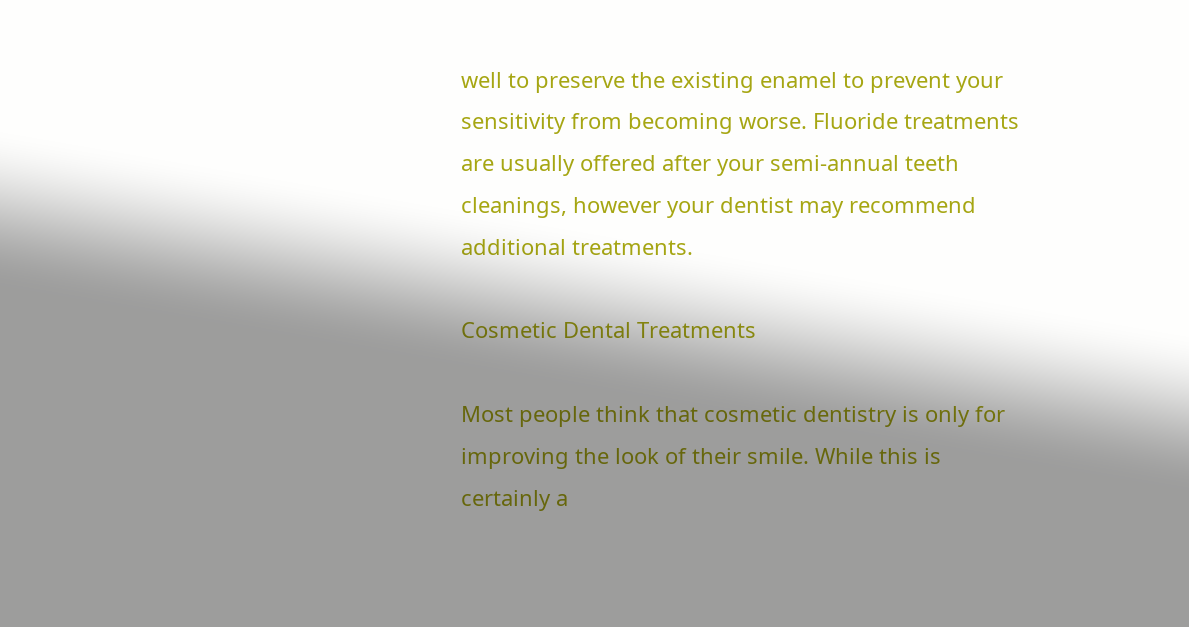well to preserve the existing enamel to prevent your sensitivity from becoming worse. Fluoride treatments are usually offered after your semi-annual teeth cleanings, however your dentist may recommend additional treatments.

Cosmetic Dental Treatments

Most people think that cosmetic dentistry is only for improving the look of their smile. While this is certainly a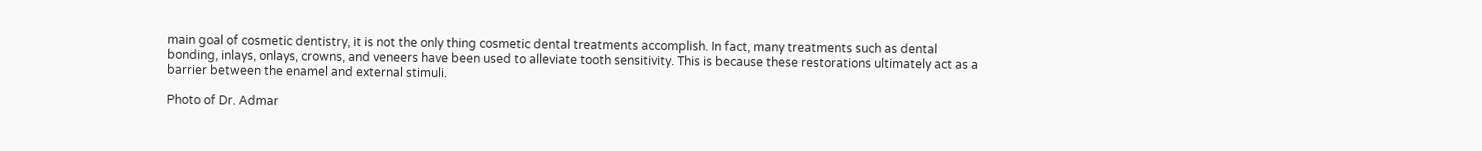main goal of cosmetic dentistry, it is not the only thing cosmetic dental treatments accomplish. In fact, many treatments such as dental bonding, inlays, onlays, crowns, and veneers have been used to alleviate tooth sensitivity. This is because these restorations ultimately act as a barrier between the enamel and external stimuli.

Photo of Dr. Admar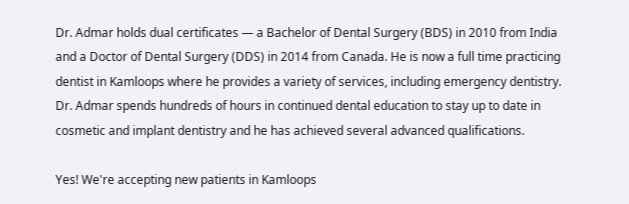Dr. Admar holds dual certificates — a Bachelor of Dental Surgery (BDS) in 2010 from India and a Doctor of Dental Surgery (DDS) in 2014 from Canada. He is now a full time practicing dentist in Kamloops where he provides a variety of services, including emergency dentistry. Dr. Admar spends hundreds of hours in continued dental education to stay up to date in cosmetic and implant dentistry and he has achieved several advanced qualifications.

Yes! We're accepting new patients in Kamloops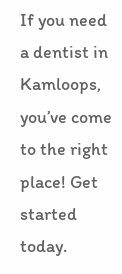If you need a dentist in Kamloops, you’ve come to the right place! Get started today.